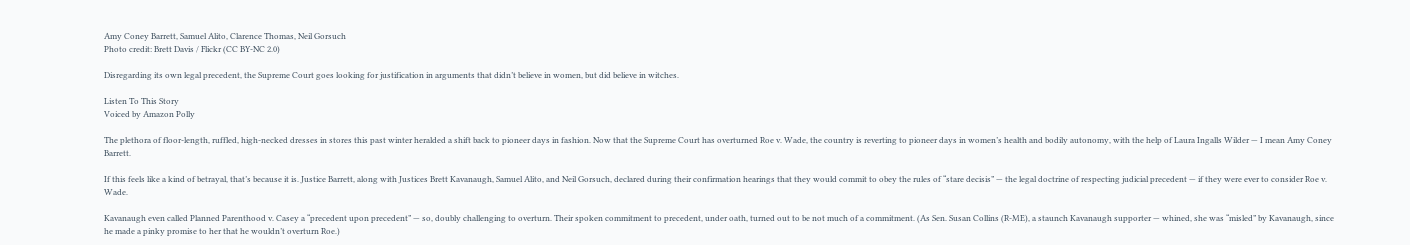Amy Coney Barrett, Samuel Alito, Clarence Thomas, Neil Gorsuch
Photo credit: Brett Davis / Flickr (CC BY-NC 2.0)

Disregarding its own legal precedent, the Supreme Court goes looking for justification in arguments that didn’t believe in women, but did believe in witches.

Listen To This Story
Voiced by Amazon Polly

The plethora of floor-length, ruffled, high-necked dresses in stores this past winter heralded a shift back to pioneer days in fashion. Now that the Supreme Court has overturned Roe v. Wade, the country is reverting to pioneer days in women’s health and bodily autonomy, with the help of Laura Ingalls Wilder — I mean Amy Coney Barrett.

If this feels like a kind of betrayal, that’s because it is. Justice Barrett, along with Justices Brett Kavanaugh, Samuel Alito, and Neil Gorsuch, declared during their confirmation hearings that they would commit to obey the rules of “stare decisis” — the legal doctrine of respecting judicial precedent — if they were ever to consider Roe v. Wade.

Kavanaugh even called Planned Parenthood v. Casey a “precedent upon precedent” — so, doubly challenging to overturn. Their spoken commitment to precedent, under oath, turned out to be not much of a commitment. (As Sen. Susan Collins (R-ME), a staunch Kavanaugh supporter — whined, she was “misled” by Kavanaugh, since he made a pinky promise to her that he wouldn’t overturn Roe.)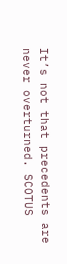It’s not that precedents are never overturned. SCOTUS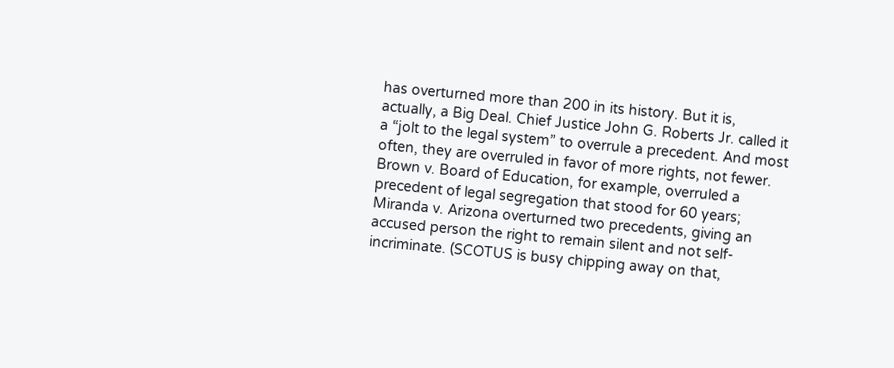has overturned more than 200 in its history. But it is, actually, a Big Deal. Chief Justice John G. Roberts Jr. called it a “jolt to the legal system” to overrule a precedent. And most often, they are overruled in favor of more rights, not fewer. Brown v. Board of Education, for example, overruled a precedent of legal segregation that stood for 60 years; Miranda v. Arizona overturned two precedents, giving an accused person the right to remain silent and not self-incriminate. (SCOTUS is busy chipping away on that,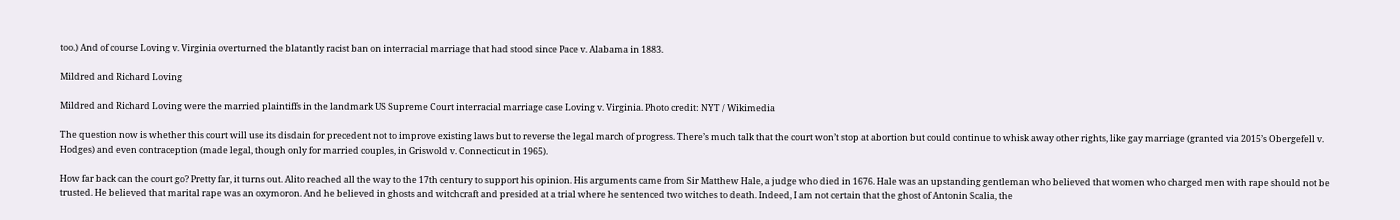too.) And of course Loving v. Virginia overturned the blatantly racist ban on interracial marriage that had stood since Pace v. Alabama in 1883.

Mildred and Richard Loving

Mildred and Richard Loving were the married plaintiffs in the landmark US Supreme Court interracial marriage case Loving v. Virginia. Photo credit: NYT / Wikimedia

The question now is whether this court will use its disdain for precedent not to improve existing laws but to reverse the legal march of progress. There’s much talk that the court won’t stop at abortion but could continue to whisk away other rights, like gay marriage (granted via 2015’s Obergefell v. Hodges) and even contraception (made legal, though only for married couples, in Griswold v. Connecticut in 1965).

How far back can the court go? Pretty far, it turns out. Alito reached all the way to the 17th century to support his opinion. His arguments came from Sir Matthew Hale, a judge who died in 1676. Hale was an upstanding gentleman who believed that women who charged men with rape should not be trusted. He believed that marital rape was an oxymoron. And he believed in ghosts and witchcraft and presided at a trial where he sentenced two witches to death. Indeed, I am not certain that the ghost of Antonin Scalia, the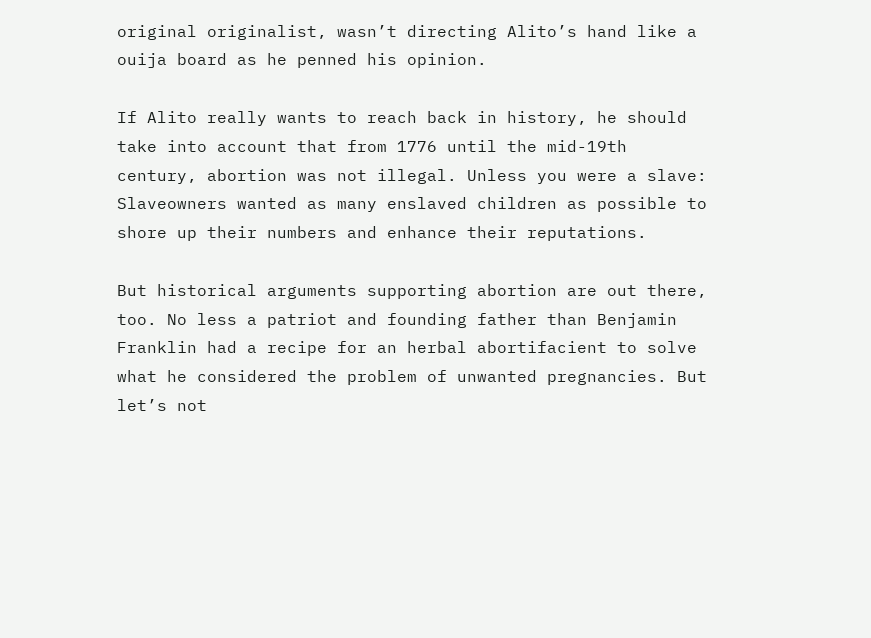original originalist, wasn’t directing Alito’s hand like a ouija board as he penned his opinion.

If Alito really wants to reach back in history, he should take into account that from 1776 until the mid-19th century, abortion was not illegal. Unless you were a slave: Slaveowners wanted as many enslaved children as possible to shore up their numbers and enhance their reputations.

But historical arguments supporting abortion are out there, too. No less a patriot and founding father than Benjamin Franklin had a recipe for an herbal abortifacient to solve what he considered the problem of unwanted pregnancies. But let’s not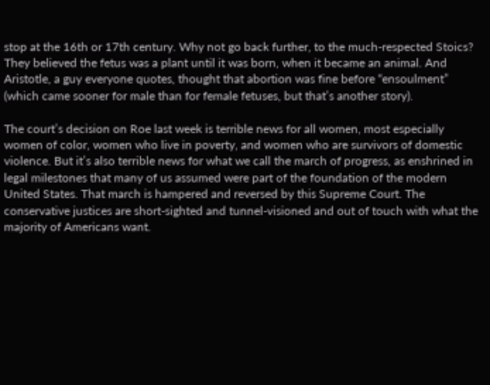stop at the 16th or 17th century. Why not go back further, to the much-respected Stoics? They believed the fetus was a plant until it was born, when it became an animal. And Aristotle, a guy everyone quotes, thought that abortion was fine before “ensoulment” (which came sooner for male than for female fetuses, but that’s another story).

The court’s decision on Roe last week is terrible news for all women, most especially women of color, women who live in poverty, and women who are survivors of domestic violence. But it’s also terrible news for what we call the march of progress, as enshrined in legal milestones that many of us assumed were part of the foundation of the modern United States. That march is hampered and reversed by this Supreme Court. The conservative justices are short-sighted and tunnel-visioned and out of touch with what the majority of Americans want.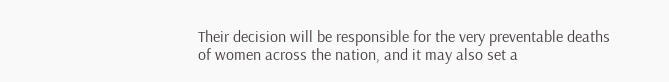Their decision will be responsible for the very preventable deaths of women across the nation, and it may also set a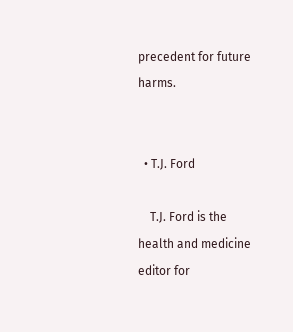precedent for future harms.


  • T.J. Ford

    T.J. Ford is the health and medicine editor for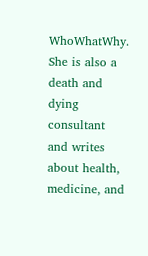WhoWhatWhy. She is also a death and dying consultant and writes about health, medicine, and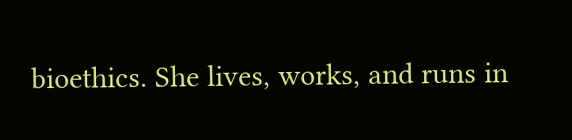bioethics. She lives, works, and runs in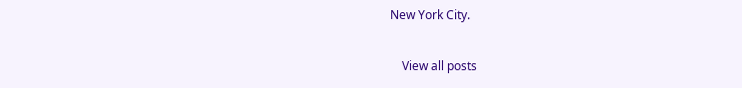New York City.

    View all posts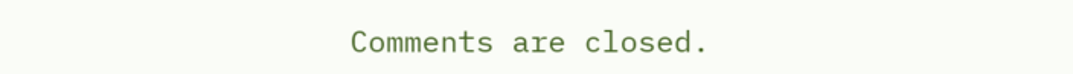Comments are closed.